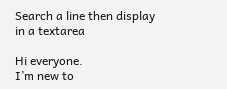Search a line then display in a textarea

Hi everyone.
I’m new to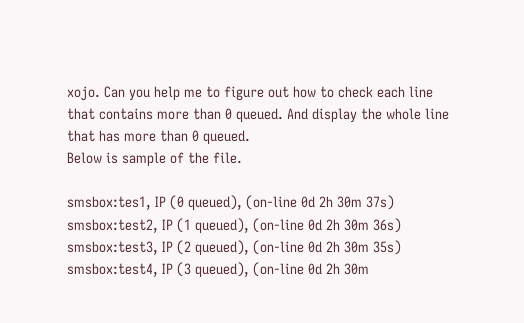xojo. Can you help me to figure out how to check each line that contains more than 0 queued. And display the whole line that has more than 0 queued.
Below is sample of the file.

smsbox:tes1, IP (0 queued), (on-line 0d 2h 30m 37s)
smsbox:test2, IP (1 queued), (on-line 0d 2h 30m 36s)
smsbox:test3, IP (2 queued), (on-line 0d 2h 30m 35s)
smsbox:test4, IP (3 queued), (on-line 0d 2h 30m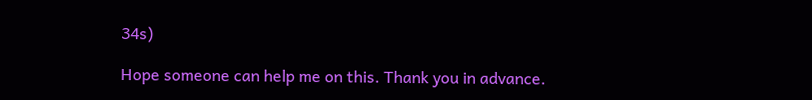34s)

Hope someone can help me on this. Thank you in advance.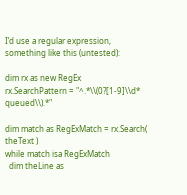I’d use a regular expression, something like this (untested):

dim rx as new RegEx
rx.SearchPattern = "^.*\\(0?[1-9]\\d* queued\\).*"

dim match as RegExMatch = rx.Search( theText )
while match isa RegExMatch
  dim theLine as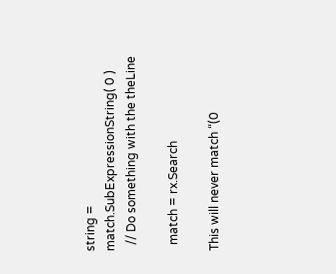string = match.SubExpressionString( 0 )
  // Do something with the theLine

  match = rx.Search

This will never match “(0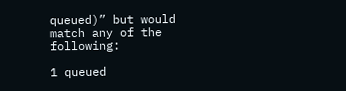queued)” but would match any of the following:

1 queued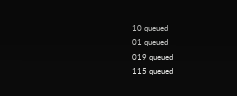10 queued
01 queued
019 queued
115 queued